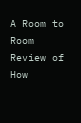A Room to Room Review of How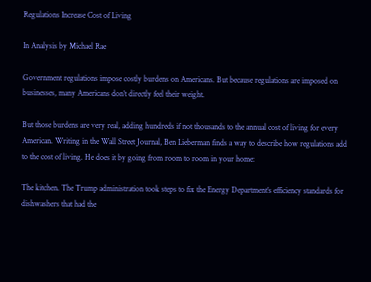Regulations Increase Cost of Living

In Analysis by Michael Rae

Government regulations impose costly burdens on Americans. But because regulations are imposed on businesses, many Americans don’t directly feel their weight.

But those burdens are very real, adding hundreds if not thousands to the annual cost of living for every American. Writing in the Wall Street Journal, Ben Lieberman finds a way to describe how regulations add to the cost of living. He does it by going from room to room in your home:

The kitchen. The Trump administration took steps to fix the Energy Department’s efficiency standards for dishwashers that had the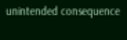unintended consequence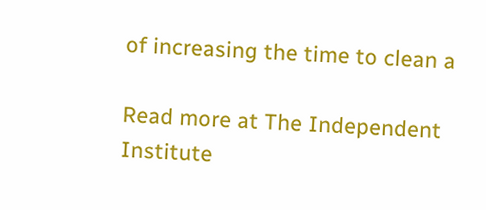of increasing the time to clean a

Read more at The Independent Institute